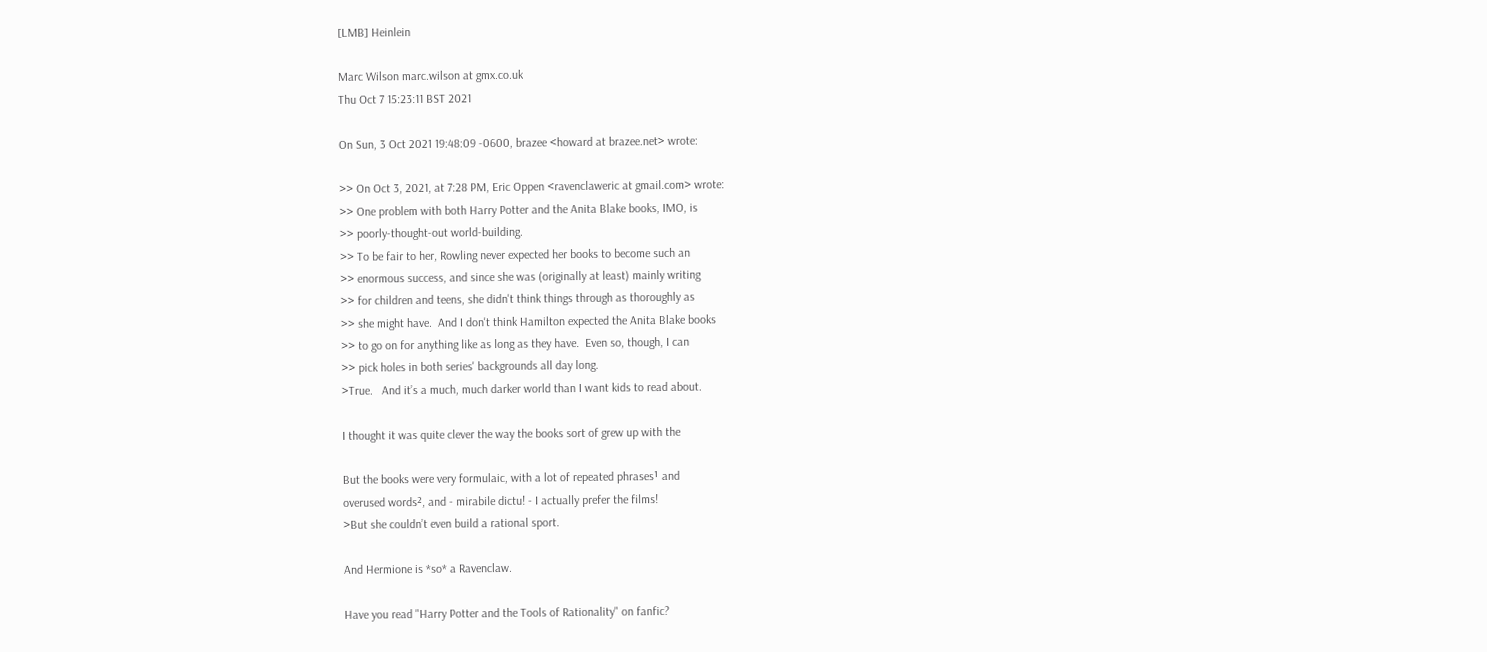[LMB] Heinlein

Marc Wilson marc.wilson at gmx.co.uk
Thu Oct 7 15:23:11 BST 2021

On Sun, 3 Oct 2021 19:48:09 -0600, brazee <howard at brazee.net> wrote:

>> On Oct 3, 2021, at 7:28 PM, Eric Oppen <ravenclaweric at gmail.com> wrote:
>> One problem with both Harry Potter and the Anita Blake books, IMO, is
>> poorly-thought-out world-building.
>> To be fair to her, Rowling never expected her books to become such an
>> enormous success, and since she was (originally at least) mainly writing
>> for children and teens, she didn't think things through as thoroughly as
>> she might have.  And I don't think Hamilton expected the Anita Blake books
>> to go on for anything like as long as they have.  Even so, though, I can
>> pick holes in both series' backgrounds all day long.
>True.   And it’s a much, much darker world than I want kids to read about.

I thought it was quite clever the way the books sort of grew up with the

But the books were very formulaic, with a lot of repeated phrases¹ and
overused words², and - mirabile dictu! - I actually prefer the films!
>But she couldn’t even build a rational sport.

And Hermione is *so* a Ravenclaw.

Have you read "Harry Potter and the Tools of Rationality" on fanfic?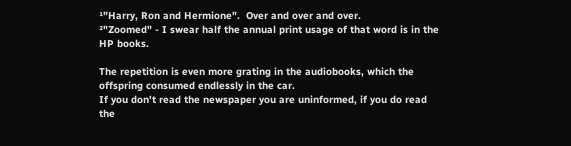¹"Harry, Ron and Hermione".  Over and over and over.
²"Zoomed" - I swear half the annual print usage of that word is in the
HP books.

The repetition is even more grating in the audiobooks, which the
offspring consumed endlessly in the car.
If you don't read the newspaper you are uninformed, if you do read
the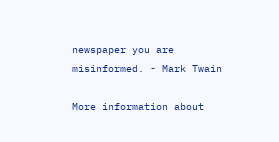newspaper you are misinformed. - Mark Twain

More information about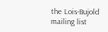the Lois-Bujold mailing list